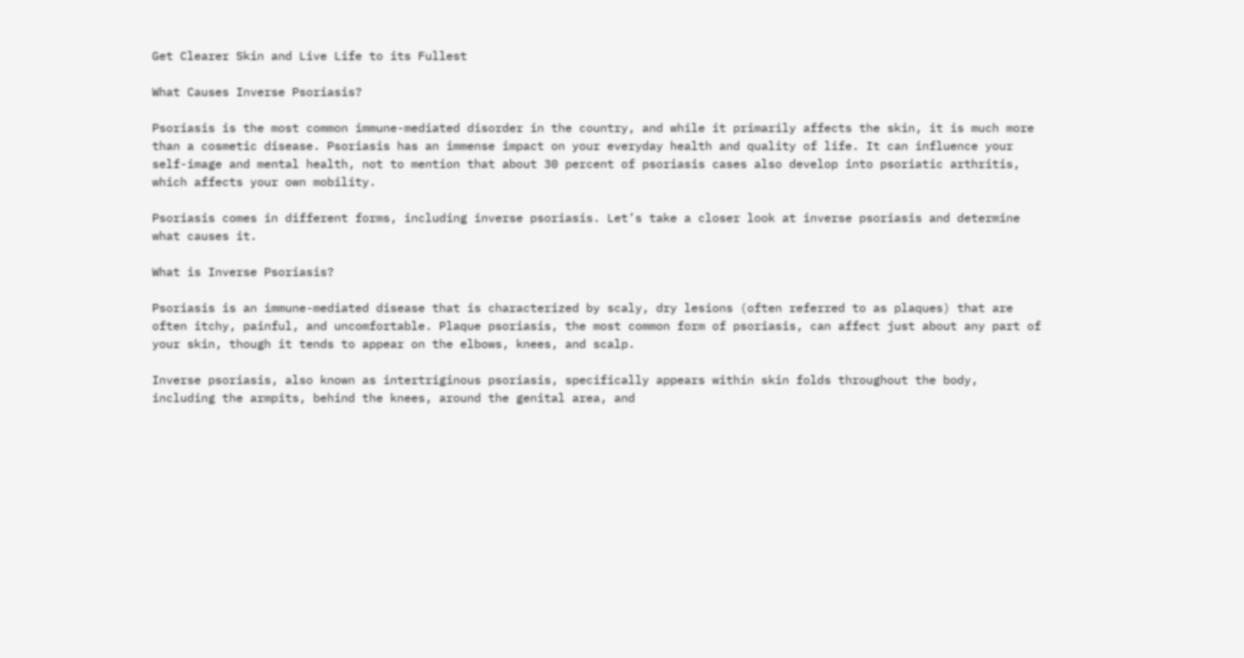Get Clearer Skin and Live Life to its Fullest

What Causes Inverse Psoriasis?

Psoriasis is the most common immune-mediated disorder in the country, and while it primarily affects the skin, it is much more than a cosmetic disease. Psoriasis has an immense impact on your everyday health and quality of life. It can influence your self-image and mental health, not to mention that about 30 percent of psoriasis cases also develop into psoriatic arthritis, which affects your own mobility.

Psoriasis comes in different forms, including inverse psoriasis. Let’s take a closer look at inverse psoriasis and determine what causes it.

What is Inverse Psoriasis?

Psoriasis is an immune-mediated disease that is characterized by scaly, dry lesions (often referred to as plaques) that are often itchy, painful, and uncomfortable. Plaque psoriasis, the most common form of psoriasis, can affect just about any part of your skin, though it tends to appear on the elbows, knees, and scalp.

Inverse psoriasis, also known as intertriginous psoriasis, specifically appears within skin folds throughout the body, including the armpits, behind the knees, around the genital area, and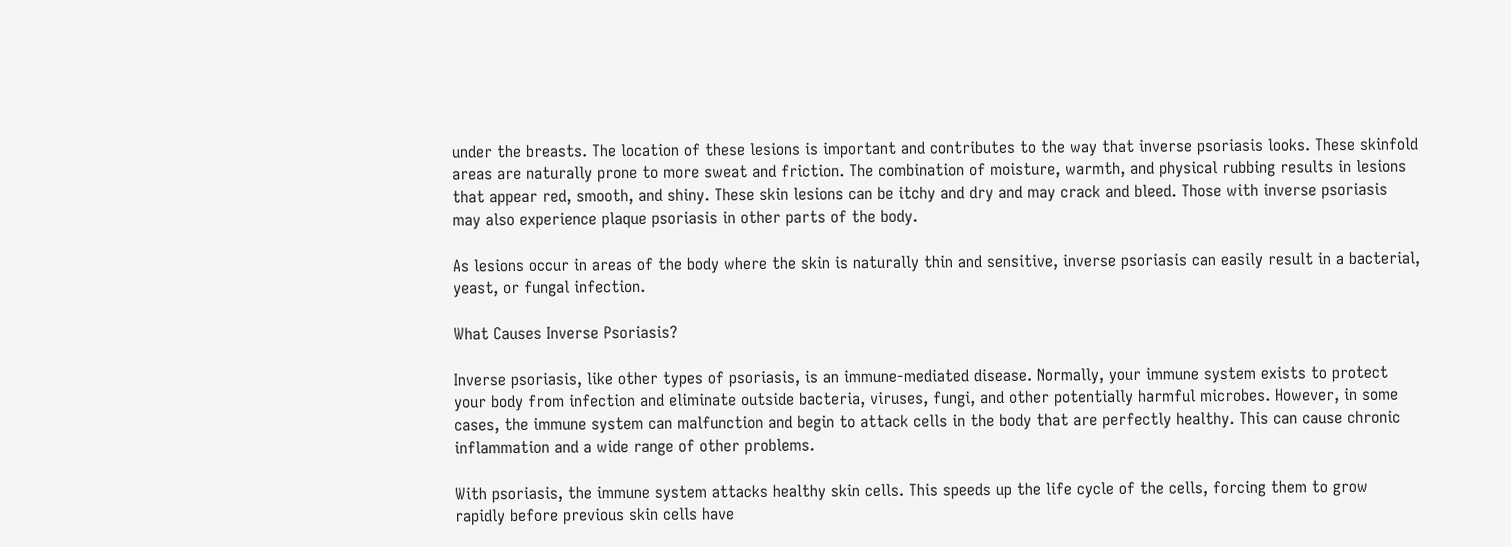under the breasts. The location of these lesions is important and contributes to the way that inverse psoriasis looks. These skinfold areas are naturally prone to more sweat and friction. The combination of moisture, warmth, and physical rubbing results in lesions that appear red, smooth, and shiny. These skin lesions can be itchy and dry and may crack and bleed. Those with inverse psoriasis may also experience plaque psoriasis in other parts of the body.

As lesions occur in areas of the body where the skin is naturally thin and sensitive, inverse psoriasis can easily result in a bacterial, yeast, or fungal infection.

What Causes Inverse Psoriasis?

Inverse psoriasis, like other types of psoriasis, is an immune-mediated disease. Normally, your immune system exists to protect your body from infection and eliminate outside bacteria, viruses, fungi, and other potentially harmful microbes. However, in some cases, the immune system can malfunction and begin to attack cells in the body that are perfectly healthy. This can cause chronic inflammation and a wide range of other problems.

With psoriasis, the immune system attacks healthy skin cells. This speeds up the life cycle of the cells, forcing them to grow rapidly before previous skin cells have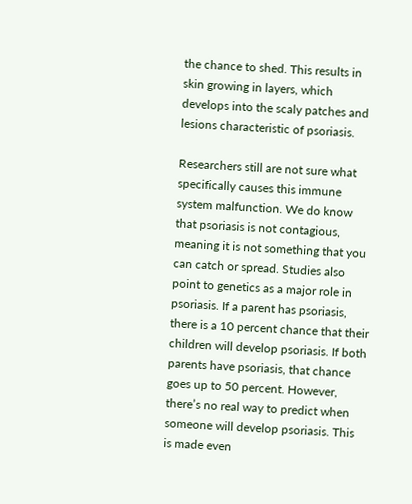the chance to shed. This results in skin growing in layers, which develops into the scaly patches and lesions characteristic of psoriasis.

Researchers still are not sure what specifically causes this immune system malfunction. We do know that psoriasis is not contagious, meaning it is not something that you can catch or spread. Studies also point to genetics as a major role in psoriasis. If a parent has psoriasis, there is a 10 percent chance that their children will develop psoriasis. If both parents have psoriasis, that chance goes up to 50 percent. However, there’s no real way to predict when someone will develop psoriasis. This is made even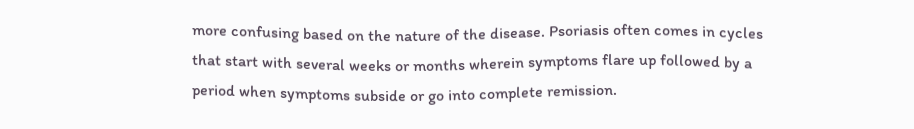more confusing based on the nature of the disease. Psoriasis often comes in cycles that start with several weeks or months wherein symptoms flare up followed by a period when symptoms subside or go into complete remission.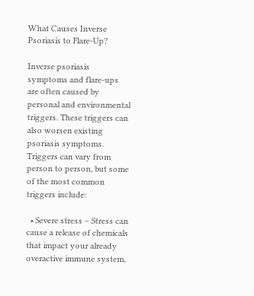What Causes Inverse Psoriasis to Flare-Up?

Inverse psoriasis symptoms and flare-ups are often caused by personal and environmental triggers. These triggers can also worsen existing psoriasis symptoms. Triggers can vary from person to person, but some of the most common triggers include:

  • Severe stress – Stress can cause a release of chemicals that impact your already overactive immune system,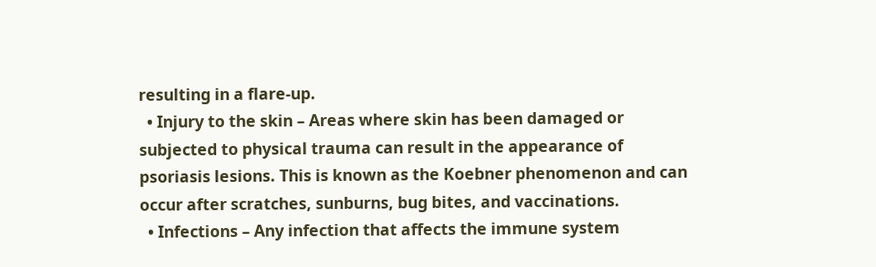resulting in a flare-up.
  • Injury to the skin – Areas where skin has been damaged or subjected to physical trauma can result in the appearance of psoriasis lesions. This is known as the Koebner phenomenon and can occur after scratches, sunburns, bug bites, and vaccinations.
  • Infections – Any infection that affects the immune system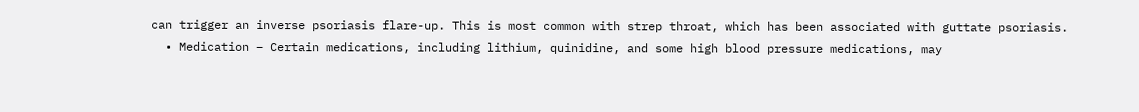can trigger an inverse psoriasis flare-up. This is most common with strep throat, which has been associated with guttate psoriasis.
  • Medication – Certain medications, including lithium, quinidine, and some high blood pressure medications, may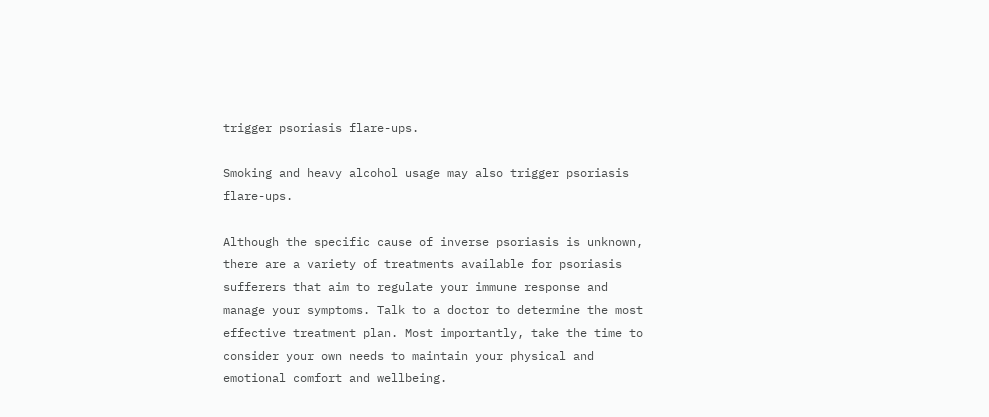trigger psoriasis flare-ups.

Smoking and heavy alcohol usage may also trigger psoriasis flare-ups.

Although the specific cause of inverse psoriasis is unknown, there are a variety of treatments available for psoriasis sufferers that aim to regulate your immune response and manage your symptoms. Talk to a doctor to determine the most effective treatment plan. Most importantly, take the time to consider your own needs to maintain your physical and emotional comfort and wellbeing.